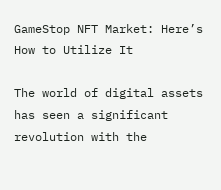GameStop NFT Market: Here’s How to Utilize It

The world of digital assets has seen a significant revolution with the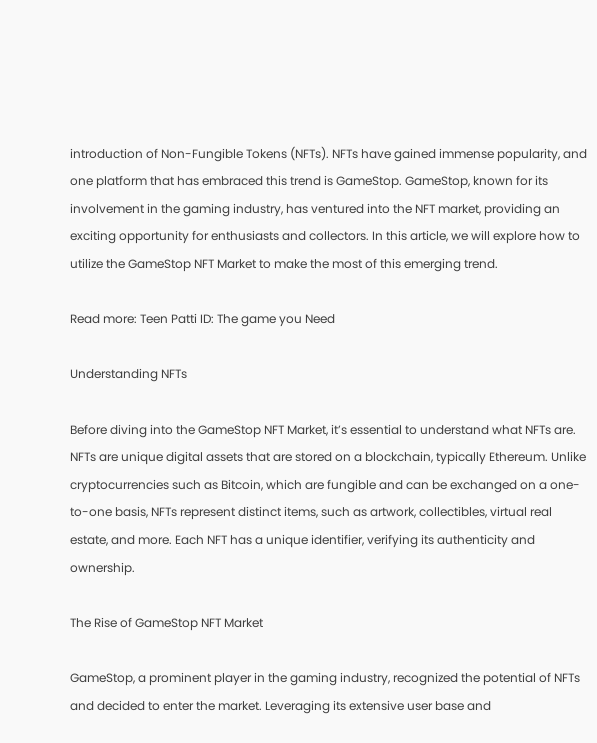introduction of Non-Fungible Tokens (NFTs). NFTs have gained immense popularity, and one platform that has embraced this trend is GameStop. GameStop, known for its involvement in the gaming industry, has ventured into the NFT market, providing an exciting opportunity for enthusiasts and collectors. In this article, we will explore how to utilize the GameStop NFT Market to make the most of this emerging trend.

Read more: Teen Patti ID: The game you Need

Understanding NFTs

Before diving into the GameStop NFT Market, it’s essential to understand what NFTs are. NFTs are unique digital assets that are stored on a blockchain, typically Ethereum. Unlike cryptocurrencies such as Bitcoin, which are fungible and can be exchanged on a one-to-one basis, NFTs represent distinct items, such as artwork, collectibles, virtual real estate, and more. Each NFT has a unique identifier, verifying its authenticity and ownership.

The Rise of GameStop NFT Market

GameStop, a prominent player in the gaming industry, recognized the potential of NFTs and decided to enter the market. Leveraging its extensive user base and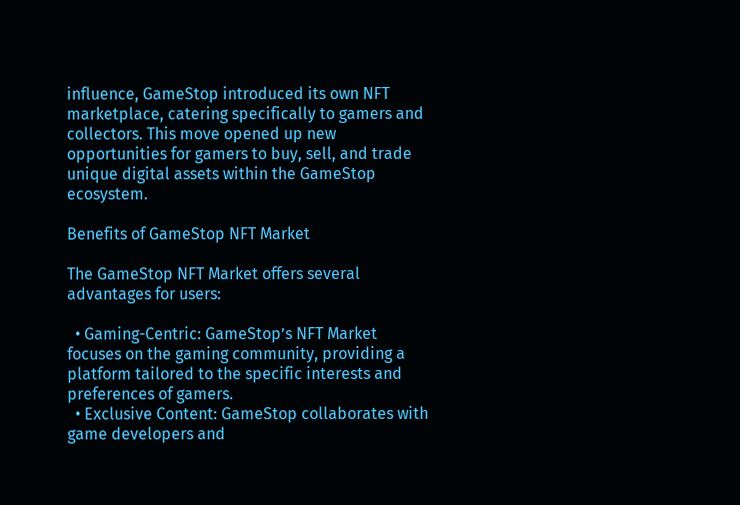influence, GameStop introduced its own NFT marketplace, catering specifically to gamers and collectors. This move opened up new opportunities for gamers to buy, sell, and trade unique digital assets within the GameStop ecosystem.

Benefits of GameStop NFT Market

The GameStop NFT Market offers several advantages for users:

  • Gaming-Centric: GameStop’s NFT Market focuses on the gaming community, providing a platform tailored to the specific interests and preferences of gamers.
  • Exclusive Content: GameStop collaborates with game developers and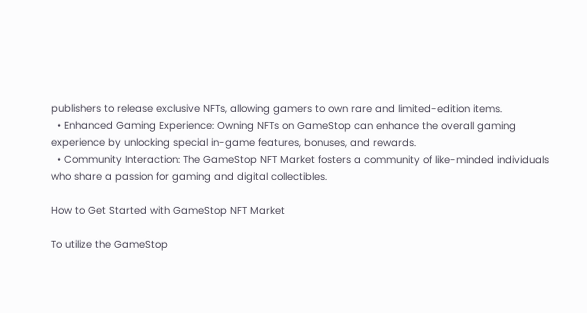publishers to release exclusive NFTs, allowing gamers to own rare and limited-edition items.
  • Enhanced Gaming Experience: Owning NFTs on GameStop can enhance the overall gaming experience by unlocking special in-game features, bonuses, and rewards.
  • Community Interaction: The GameStop NFT Market fosters a community of like-minded individuals who share a passion for gaming and digital collectibles.

How to Get Started with GameStop NFT Market

To utilize the GameStop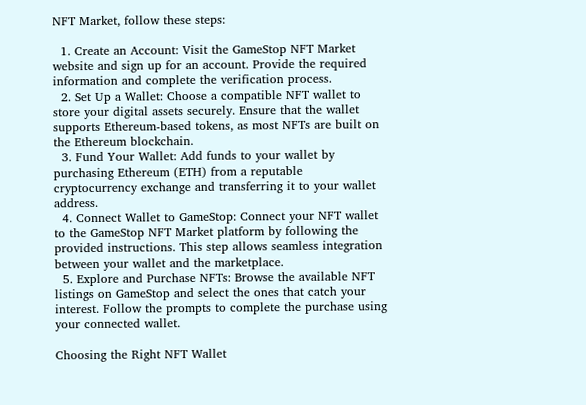NFT Market, follow these steps:

  1. Create an Account: Visit the GameStop NFT Market website and sign up for an account. Provide the required information and complete the verification process.
  2. Set Up a Wallet: Choose a compatible NFT wallet to store your digital assets securely. Ensure that the wallet supports Ethereum-based tokens, as most NFTs are built on the Ethereum blockchain.
  3. Fund Your Wallet: Add funds to your wallet by purchasing Ethereum (ETH) from a reputable cryptocurrency exchange and transferring it to your wallet address.
  4. Connect Wallet to GameStop: Connect your NFT wallet to the GameStop NFT Market platform by following the provided instructions. This step allows seamless integration between your wallet and the marketplace.
  5. Explore and Purchase NFTs: Browse the available NFT listings on GameStop and select the ones that catch your interest. Follow the prompts to complete the purchase using your connected wallet.

Choosing the Right NFT Wallet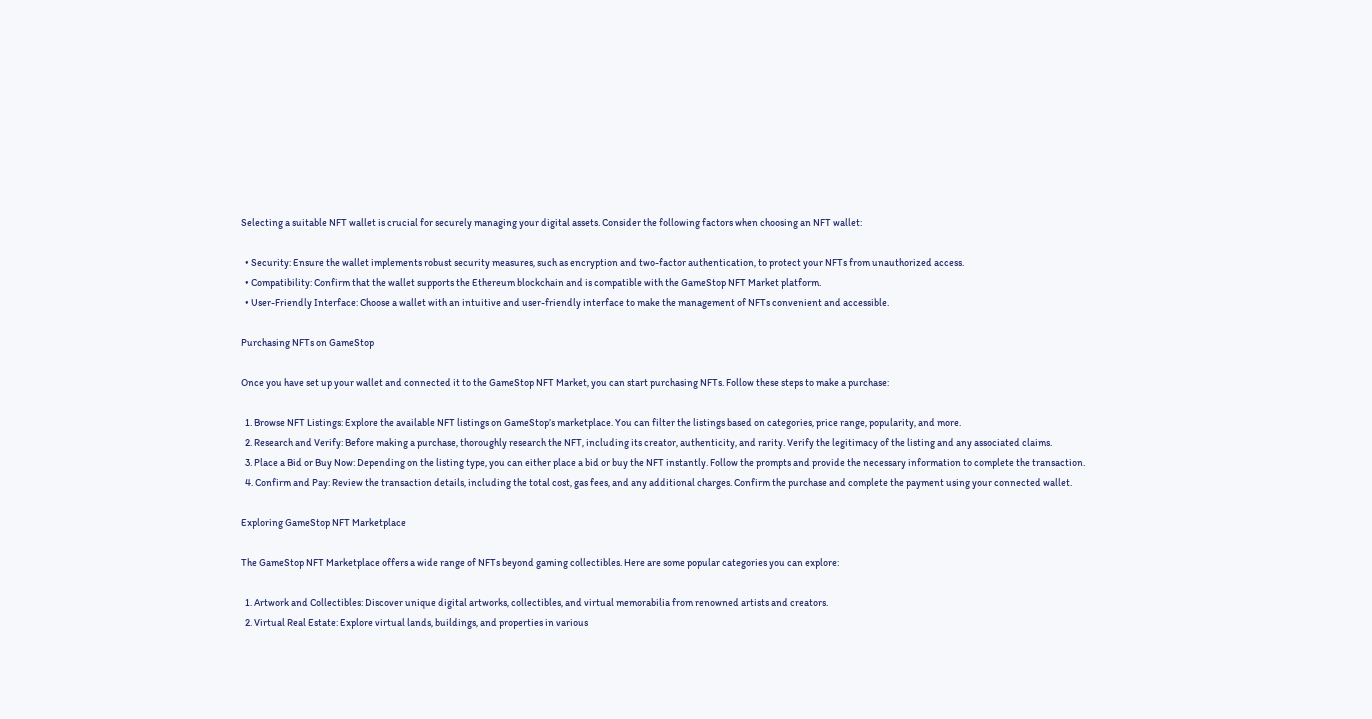Selecting a suitable NFT wallet is crucial for securely managing your digital assets. Consider the following factors when choosing an NFT wallet:

  • Security: Ensure the wallet implements robust security measures, such as encryption and two-factor authentication, to protect your NFTs from unauthorized access.
  • Compatibility: Confirm that the wallet supports the Ethereum blockchain and is compatible with the GameStop NFT Market platform.
  • User-Friendly Interface: Choose a wallet with an intuitive and user-friendly interface to make the management of NFTs convenient and accessible.

Purchasing NFTs on GameStop

Once you have set up your wallet and connected it to the GameStop NFT Market, you can start purchasing NFTs. Follow these steps to make a purchase:

  1. Browse NFT Listings: Explore the available NFT listings on GameStop’s marketplace. You can filter the listings based on categories, price range, popularity, and more.
  2. Research and Verify: Before making a purchase, thoroughly research the NFT, including its creator, authenticity, and rarity. Verify the legitimacy of the listing and any associated claims.
  3. Place a Bid or Buy Now: Depending on the listing type, you can either place a bid or buy the NFT instantly. Follow the prompts and provide the necessary information to complete the transaction.
  4. Confirm and Pay: Review the transaction details, including the total cost, gas fees, and any additional charges. Confirm the purchase and complete the payment using your connected wallet.

Exploring GameStop NFT Marketplace

The GameStop NFT Marketplace offers a wide range of NFTs beyond gaming collectibles. Here are some popular categories you can explore:

  1. Artwork and Collectibles: Discover unique digital artworks, collectibles, and virtual memorabilia from renowned artists and creators.
  2. Virtual Real Estate: Explore virtual lands, buildings, and properties in various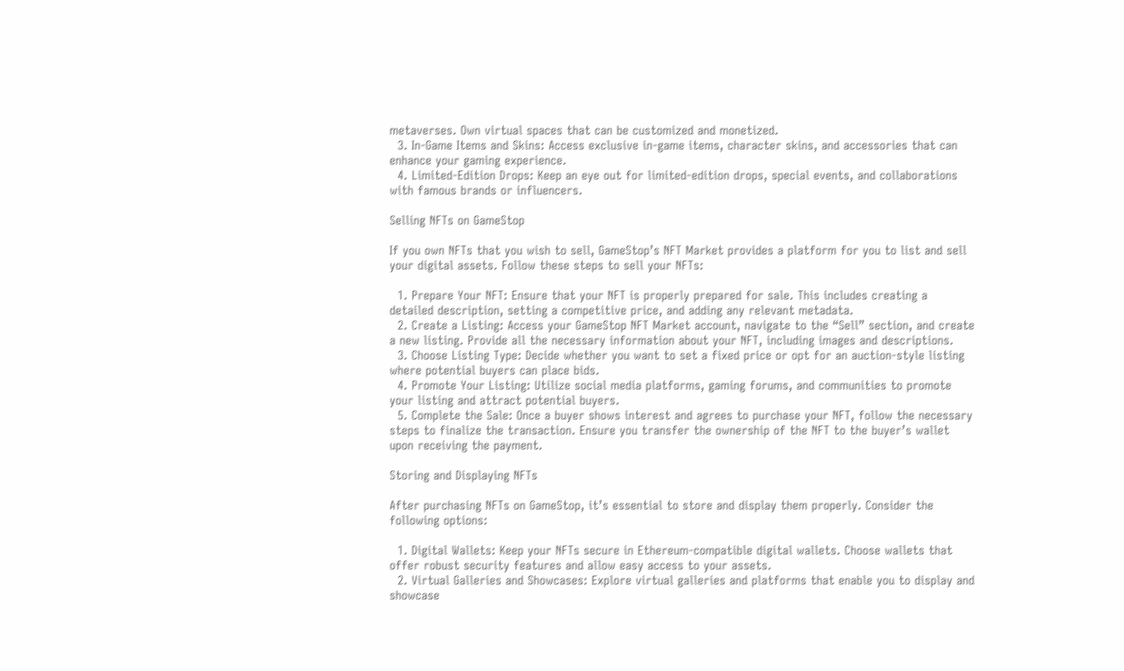metaverses. Own virtual spaces that can be customized and monetized.
  3. In-Game Items and Skins: Access exclusive in-game items, character skins, and accessories that can enhance your gaming experience.
  4. Limited-Edition Drops: Keep an eye out for limited-edition drops, special events, and collaborations with famous brands or influencers.

Selling NFTs on GameStop

If you own NFTs that you wish to sell, GameStop’s NFT Market provides a platform for you to list and sell your digital assets. Follow these steps to sell your NFTs:

  1. Prepare Your NFT: Ensure that your NFT is properly prepared for sale. This includes creating a detailed description, setting a competitive price, and adding any relevant metadata.
  2. Create a Listing: Access your GameStop NFT Market account, navigate to the “Sell” section, and create a new listing. Provide all the necessary information about your NFT, including images and descriptions.
  3. Choose Listing Type: Decide whether you want to set a fixed price or opt for an auction-style listing where potential buyers can place bids.
  4. Promote Your Listing: Utilize social media platforms, gaming forums, and communities to promote your listing and attract potential buyers.
  5. Complete the Sale: Once a buyer shows interest and agrees to purchase your NFT, follow the necessary steps to finalize the transaction. Ensure you transfer the ownership of the NFT to the buyer’s wallet upon receiving the payment.

Storing and Displaying NFTs

After purchasing NFTs on GameStop, it’s essential to store and display them properly. Consider the following options:

  1. Digital Wallets: Keep your NFTs secure in Ethereum-compatible digital wallets. Choose wallets that offer robust security features and allow easy access to your assets.
  2. Virtual Galleries and Showcases: Explore virtual galleries and platforms that enable you to display and showcase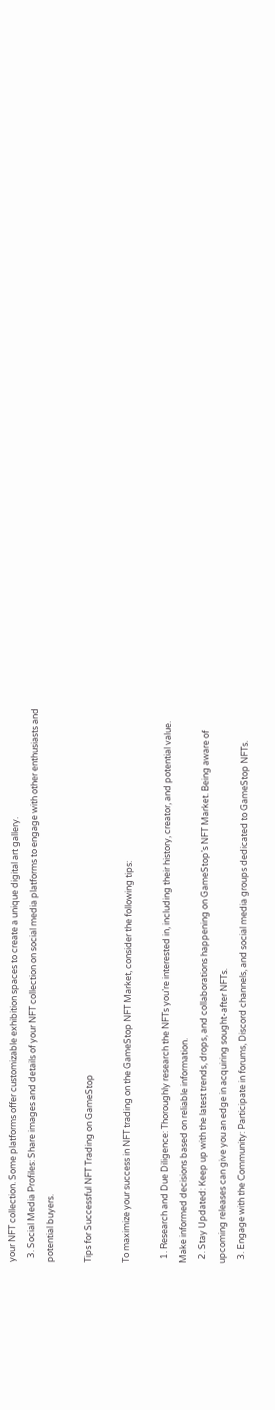your NFT collection. Some platforms offer customizable exhibition spaces to create a unique digital art gallery.
  3. Social Media Profiles: Share images and details of your NFT collection on social media platforms to engage with other enthusiasts and potential buyers.

Tips for Successful NFT Trading on GameStop

To maximize your success in NFT trading on the GameStop NFT Market, consider the following tips:

  1. Research and Due Diligence: Thoroughly research the NFTs you’re interested in, including their history, creator, and potential value. Make informed decisions based on reliable information.
  2. Stay Updated: Keep up with the latest trends, drops, and collaborations happening on GameStop’s NFT Market. Being aware of upcoming releases can give you an edge in acquiring sought-after NFTs.
  3. Engage with the Community: Participate in forums, Discord channels, and social media groups dedicated to GameStop NFTs.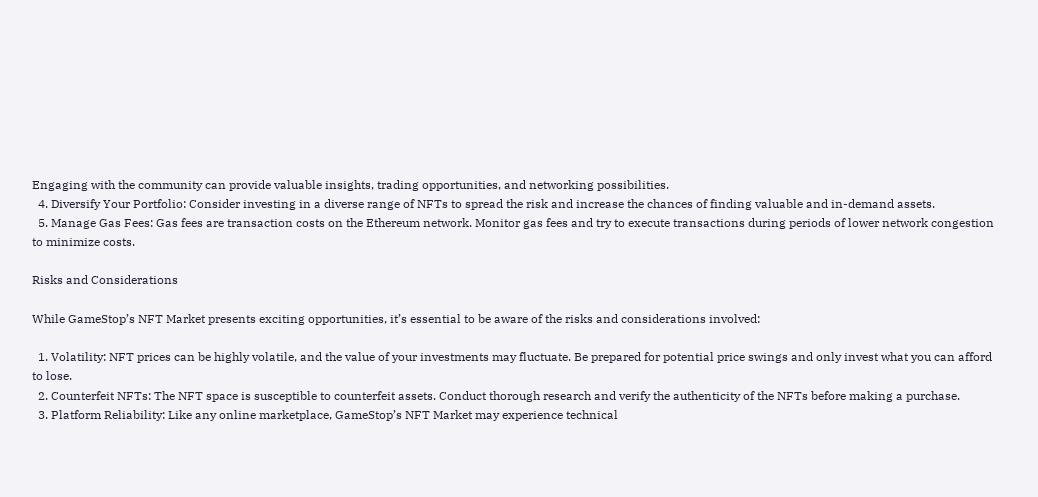Engaging with the community can provide valuable insights, trading opportunities, and networking possibilities.
  4. Diversify Your Portfolio: Consider investing in a diverse range of NFTs to spread the risk and increase the chances of finding valuable and in-demand assets.
  5. Manage Gas Fees: Gas fees are transaction costs on the Ethereum network. Monitor gas fees and try to execute transactions during periods of lower network congestion to minimize costs.

Risks and Considerations

While GameStop’s NFT Market presents exciting opportunities, it’s essential to be aware of the risks and considerations involved:

  1. Volatility: NFT prices can be highly volatile, and the value of your investments may fluctuate. Be prepared for potential price swings and only invest what you can afford to lose.
  2. Counterfeit NFTs: The NFT space is susceptible to counterfeit assets. Conduct thorough research and verify the authenticity of the NFTs before making a purchase.
  3. Platform Reliability: Like any online marketplace, GameStop’s NFT Market may experience technical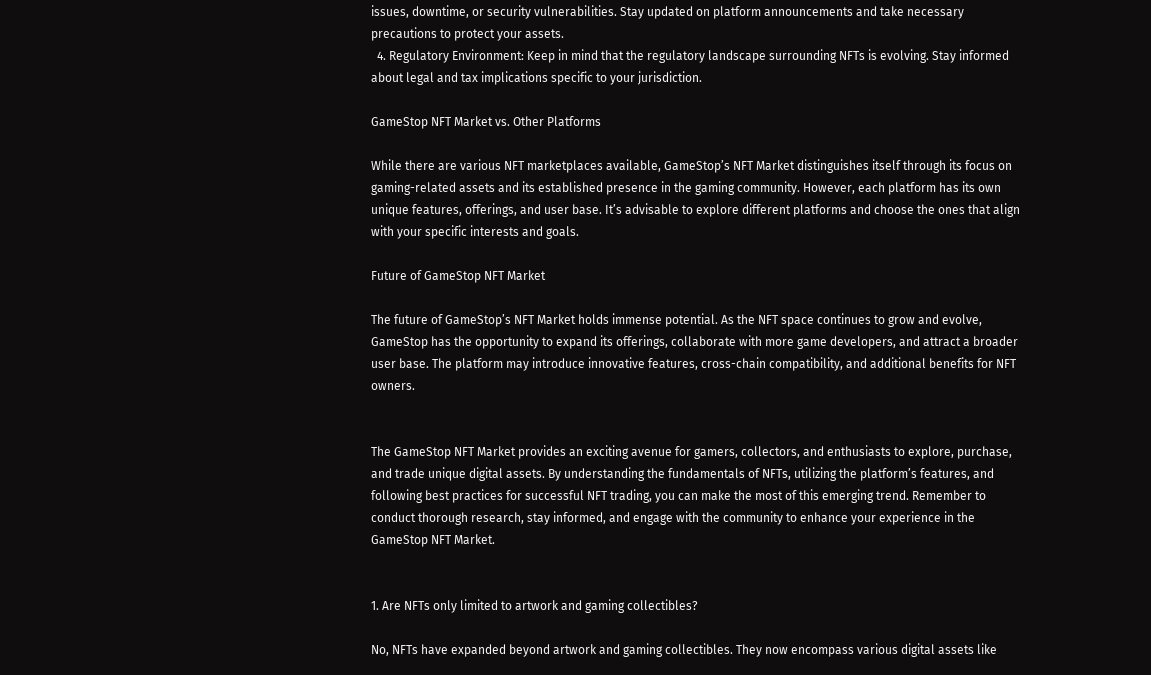issues, downtime, or security vulnerabilities. Stay updated on platform announcements and take necessary precautions to protect your assets.
  4. Regulatory Environment: Keep in mind that the regulatory landscape surrounding NFTs is evolving. Stay informed about legal and tax implications specific to your jurisdiction.

GameStop NFT Market vs. Other Platforms

While there are various NFT marketplaces available, GameStop’s NFT Market distinguishes itself through its focus on gaming-related assets and its established presence in the gaming community. However, each platform has its own unique features, offerings, and user base. It’s advisable to explore different platforms and choose the ones that align with your specific interests and goals.

Future of GameStop NFT Market

The future of GameStop’s NFT Market holds immense potential. As the NFT space continues to grow and evolve, GameStop has the opportunity to expand its offerings, collaborate with more game developers, and attract a broader user base. The platform may introduce innovative features, cross-chain compatibility, and additional benefits for NFT owners.


The GameStop NFT Market provides an exciting avenue for gamers, collectors, and enthusiasts to explore, purchase, and trade unique digital assets. By understanding the fundamentals of NFTs, utilizing the platform’s features, and following best practices for successful NFT trading, you can make the most of this emerging trend. Remember to conduct thorough research, stay informed, and engage with the community to enhance your experience in the GameStop NFT Market.


1. Are NFTs only limited to artwork and gaming collectibles?

No, NFTs have expanded beyond artwork and gaming collectibles. They now encompass various digital assets like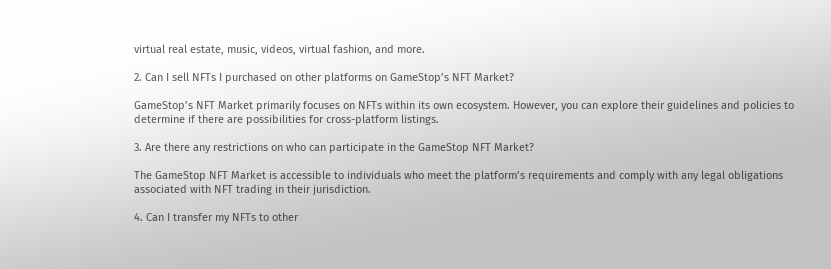virtual real estate, music, videos, virtual fashion, and more.

2. Can I sell NFTs I purchased on other platforms on GameStop’s NFT Market?

GameStop’s NFT Market primarily focuses on NFTs within its own ecosystem. However, you can explore their guidelines and policies to determine if there are possibilities for cross-platform listings.

3. Are there any restrictions on who can participate in the GameStop NFT Market?

The GameStop NFT Market is accessible to individuals who meet the platform’s requirements and comply with any legal obligations associated with NFT trading in their jurisdiction.

4. Can I transfer my NFTs to other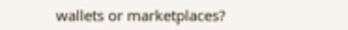wallets or marketplaces?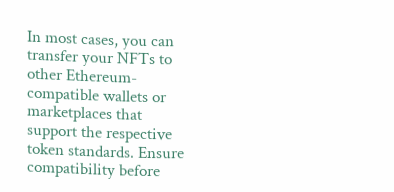In most cases, you can transfer your NFTs to other Ethereum-compatible wallets or marketplaces that support the respective token standards. Ensure compatibility before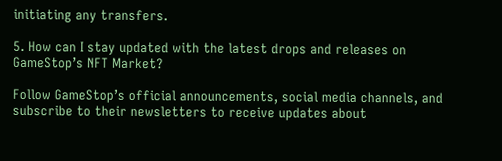initiating any transfers.

5. How can I stay updated with the latest drops and releases on GameStop’s NFT Market?

Follow GameStop’s official announcements, social media channels, and subscribe to their newsletters to receive updates about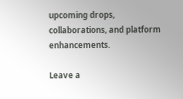upcoming drops, collaborations, and platform enhancements.

Leave a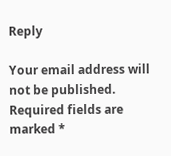Reply

Your email address will not be published. Required fields are marked *